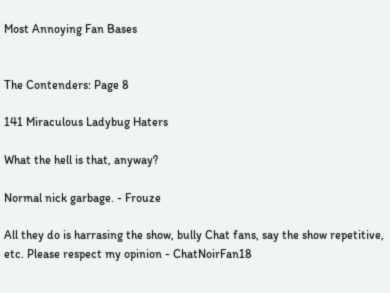Most Annoying Fan Bases


The Contenders: Page 8

141 Miraculous Ladybug Haters

What the hell is that, anyway?

Normal nick garbage. - Frouze

All they do is harrasing the show, bully Chat fans, say the show repetitive, etc. Please respect my opinion - ChatNoirFan18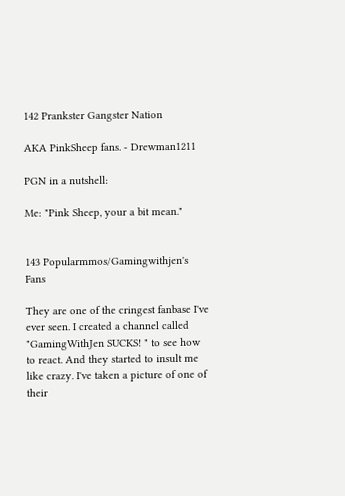142 Prankster Gangster Nation

AKA PinkSheep fans. - Drewman1211

PGN in a nutshell:

Me: "Pink Sheep, your a bit mean."


143 Popularmmos/Gamingwithjen's Fans

They are one of the cringest fanbase I've ever seen. I created a channel called "GamingWithJen SUCKS! " to see how to react. And they started to insult me like crazy. I've taken a picture of one of their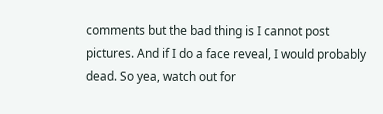comments but the bad thing is I cannot post pictures. And if I do a face reveal, I would probably dead. So yea, watch out for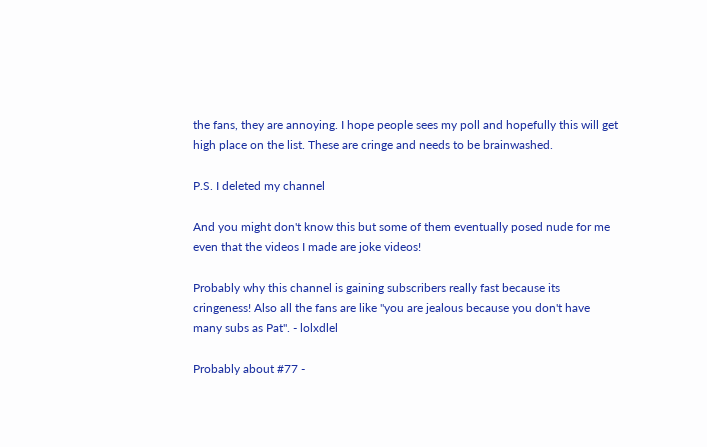the fans, they are annoying. I hope people sees my poll and hopefully this will get high place on the list. These are cringe and needs to be brainwashed.

P.S. I deleted my channel

And you might don't know this but some of them eventually posed nude for me even that the videos I made are joke videos!

Probably why this channel is gaining subscribers really fast because its cringeness! Also all the fans are like "you are jealous because you don't have many subs as Pat". - lolxdlel

Probably about #77 -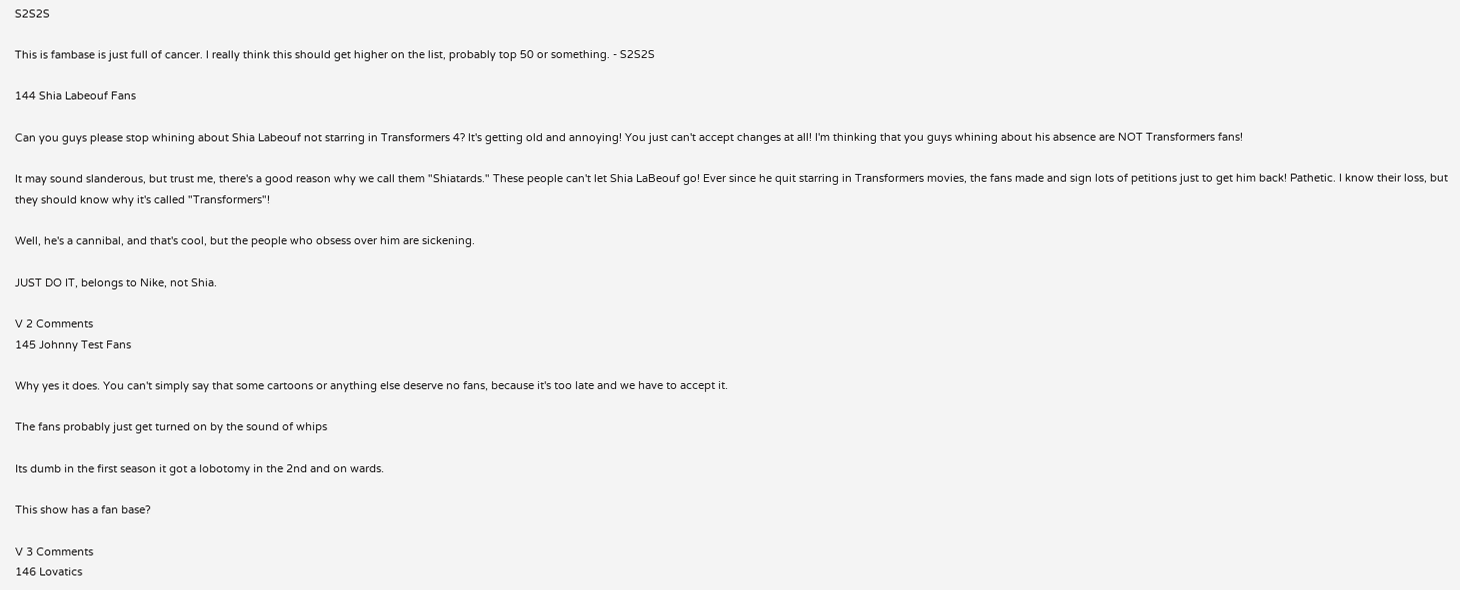S2S2S

This is fambase is just full of cancer. I really think this should get higher on the list, probably top 50 or something. - S2S2S

144 Shia Labeouf Fans

Can you guys please stop whining about Shia Labeouf not starring in Transformers 4? It's getting old and annoying! You just can't accept changes at all! I'm thinking that you guys whining about his absence are NOT Transformers fans!

It may sound slanderous, but trust me, there's a good reason why we call them "Shiatards." These people can't let Shia LaBeouf go! Ever since he quit starring in Transformers movies, the fans made and sign lots of petitions just to get him back! Pathetic. I know their loss, but they should know why it's called "Transformers"!

Well, he's a cannibal, and that's cool, but the people who obsess over him are sickening.

JUST DO IT, belongs to Nike, not Shia.

V 2 Comments
145 Johnny Test Fans

Why yes it does. You can't simply say that some cartoons or anything else deserve no fans, because it's too late and we have to accept it.

The fans probably just get turned on by the sound of whips

Its dumb in the first season it got a lobotomy in the 2nd and on wards.

This show has a fan base?

V 3 Comments
146 Lovatics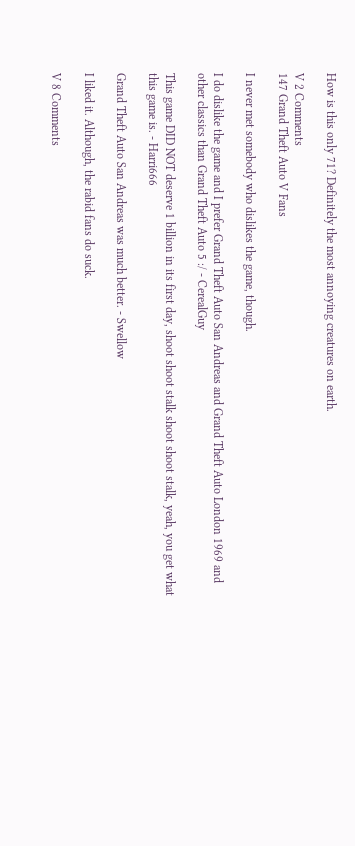How is this only 71? Definitely the most annoying creatures on earth.

V 2 Comments
147 Grand Theft Auto V Fans

I never met somebody who dislikes the game, though.

I do dislike the game and I prefer Grand Theft Auto San Andreas and Grand Theft Auto London 1969 and other classics than Grand Theft Auto 5 :/ - CerealGuy

This game DID NOT deserve 1 billion in its first day, shoot shoot stalk shoot shoot stalk, yeah, you get what this game is. - Harri666

Grand Theft Auto San Andreas was much better. - Swellow

I liked it. Although, the rabid fans do suck.

V 8 Comments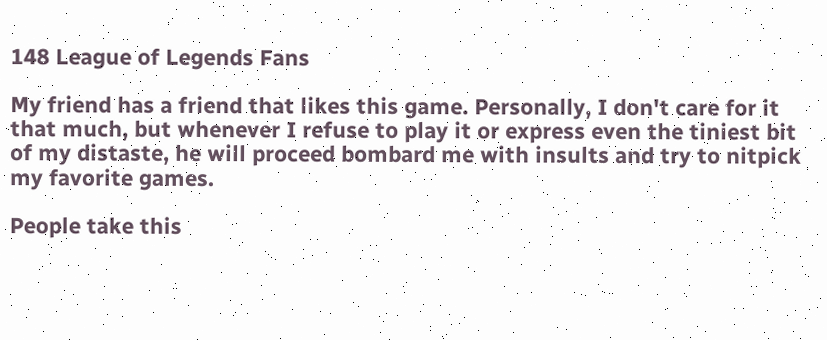148 League of Legends Fans

My friend has a friend that likes this game. Personally, I don't care for it that much, but whenever I refuse to play it or express even the tiniest bit of my distaste, he will proceed bombard me with insults and try to nitpick my favorite games.

People take this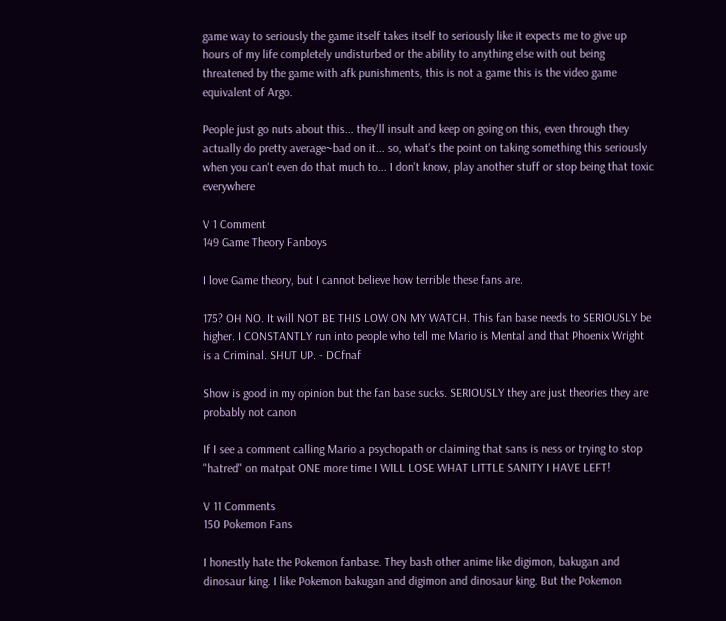game way to seriously the game itself takes itself to seriously like it expects me to give up hours of my life completely undisturbed or the ability to anything else with out being threatened by the game with afk punishments, this is not a game this is the video game equivalent of Argo.

People just go nuts about this... they'll insult and keep on going on this, even through they actually do pretty average~bad on it... so, what's the point on taking something this seriously when you can't even do that much to... I don't know, play another stuff or stop being that toxic everywhere

V 1 Comment
149 Game Theory Fanboys

I love Game theory, but I cannot believe how terrible these fans are.

175? OH NO. It will NOT BE THIS LOW ON MY WATCH. This fan base needs to SERIOUSLY be higher. I CONSTANTLY run into people who tell me Mario is Mental and that Phoenix Wright is a Criminal. SHUT UP. - DCfnaf

Show is good in my opinion but the fan base sucks. SERIOUSLY they are just theories they are probably not canon

If I see a comment calling Mario a psychopath or claiming that sans is ness or trying to stop "hatred" on matpat ONE more time I WILL LOSE WHAT LITTLE SANITY I HAVE LEFT!

V 11 Comments
150 Pokemon Fans

I honestly hate the Pokemon fanbase. They bash other anime like digimon, bakugan and dinosaur king. I like Pokemon bakugan and digimon and dinosaur king. But the Pokemon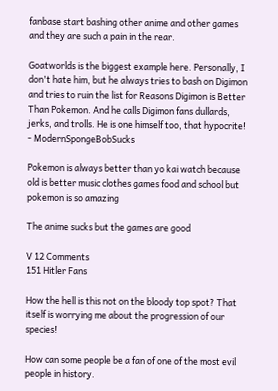fanbase start bashing other anime and other games and they are such a pain in the rear.

Goatworlds is the biggest example here. Personally, I don't hate him, but he always tries to bash on Digimon and tries to ruin the list for Reasons Digimon is Better Than Pokemon. And he calls Digimon fans dullards, jerks, and trolls. He is one himself too, that hypocrite! - ModernSpongeBobSucks

Pokemon is always better than yo kai watch because old is better music clothes games food and school but pokemon is so amazing

The anime sucks but the games are good

V 12 Comments
151 Hitler Fans

How the hell is this not on the bloody top spot? That itself is worrying me about the progression of our species!

How can some people be a fan of one of the most evil people in history.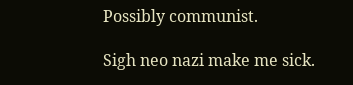Possibly communist.

Sigh neo nazi make me sick.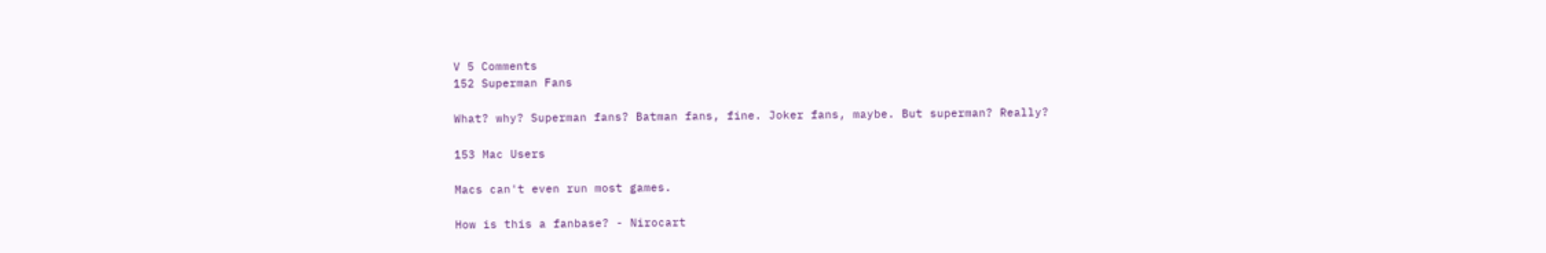V 5 Comments
152 Superman Fans

What? why? Superman fans? Batman fans, fine. Joker fans, maybe. But superman? Really?

153 Mac Users

Macs can't even run most games.

How is this a fanbase? - Nirocart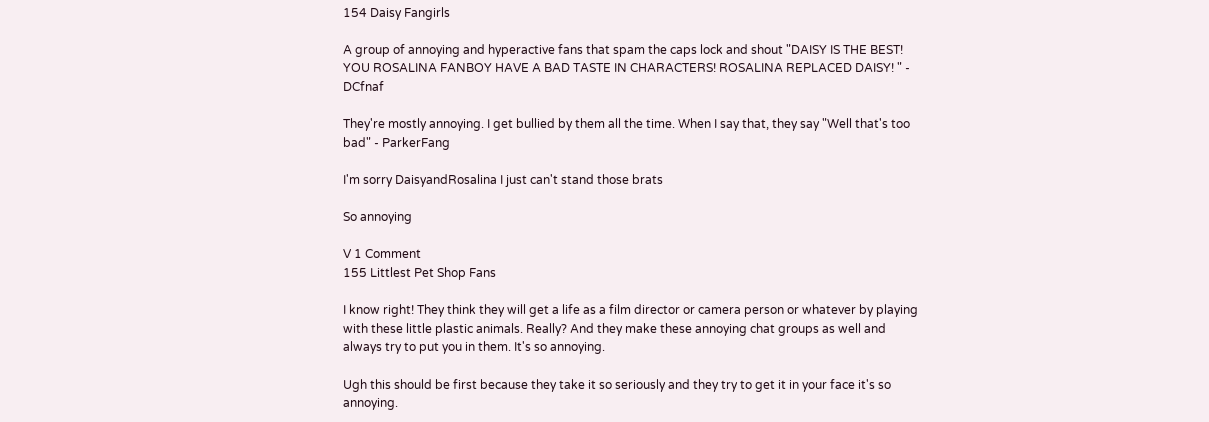154 Daisy Fangirls

A group of annoying and hyperactive fans that spam the caps lock and shout "DAISY IS THE BEST! YOU ROSALINA FANBOY HAVE A BAD TASTE IN CHARACTERS! ROSALINA REPLACED DAISY! " - DCfnaf

They're mostly annoying. I get bullied by them all the time. When I say that, they say "Well that's too bad" - ParkerFang

I'm sorry DaisyandRosalina I just can't stand those brats

So annoying

V 1 Comment
155 Littlest Pet Shop Fans

I know right! They think they will get a life as a film director or camera person or whatever by playing with these little plastic animals. Really? And they make these annoying chat groups as well and always try to put you in them. It's so annoying.

Ugh this should be first because they take it so seriously and they try to get it in your face it's so annoying.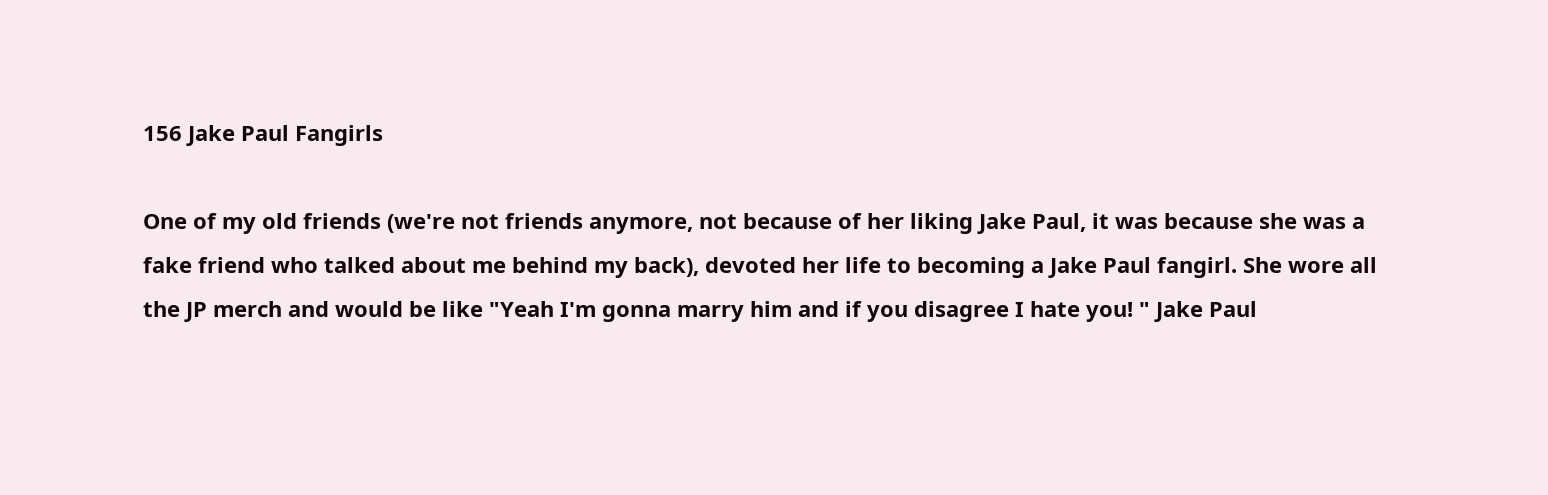156 Jake Paul Fangirls

One of my old friends (we're not friends anymore, not because of her liking Jake Paul, it was because she was a fake friend who talked about me behind my back), devoted her life to becoming a Jake Paul fangirl. She wore all the JP merch and would be like "Yeah I'm gonna marry him and if you disagree I hate you! " Jake Paul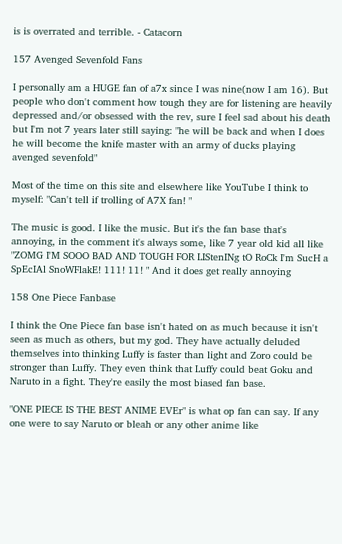is is overrated and terrible. - Catacorn

157 Avenged Sevenfold Fans

I personally am a HUGE fan of a7x since I was nine(now I am 16). But people who don't comment how tough they are for listening are heavily depressed and/or obsessed with the rev, sure I feel sad about his death but I'm not 7 years later still saying: "he will be back and when I does he will become the knife master with an army of ducks playing avenged sevenfold"

Most of the time on this site and elsewhere like YouTube I think to myself: "Can't tell if trolling of A7X fan! "

The music is good. I like the music. But it's the fan base that's annoying, in the comment it's always some, like 7 year old kid all like "ZOMG I'M SOOO BAD AND TOUGH FOR LIStenINg tO RoCk I'm SucH a SpEcIAl SnoWFlakE! 111! 11! " And it does get really annoying

158 One Piece Fanbase

I think the One Piece fan base isn't hated on as much because it isn't seen as much as others, but my god. They have actually deluded themselves into thinking Luffy is faster than light and Zoro could be stronger than Luffy. They even think that Luffy could beat Goku and Naruto in a fight. They're easily the most biased fan base.

"ONE PIECE IS THE BEST ANIME EVEr" is what op fan can say. If any one were to say Naruto or bleah or any other anime like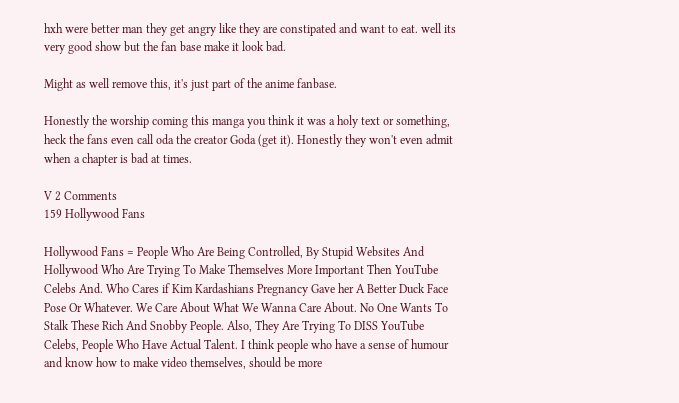hxh were better man they get angry like they are constipated and want to eat. well its very good show but the fan base make it look bad.

Might as well remove this, it's just part of the anime fanbase.

Honestly the worship coming this manga you think it was a holy text or something, heck the fans even call oda the creator Goda (get it). Honestly they won't even admit when a chapter is bad at times.

V 2 Comments
159 Hollywood Fans

Hollywood Fans = People Who Are Being Controlled, By Stupid Websites And Hollywood Who Are Trying To Make Themselves More Important Then YouTube Celebs And. Who Cares if Kim Kardashians Pregnancy Gave her A Better Duck Face Pose Or Whatever. We Care About What We Wanna Care About. No One Wants To Stalk These Rich And Snobby People. Also, They Are Trying To DISS YouTube Celebs, People Who Have Actual Talent. I think people who have a sense of humour and know how to make video themselves, should be more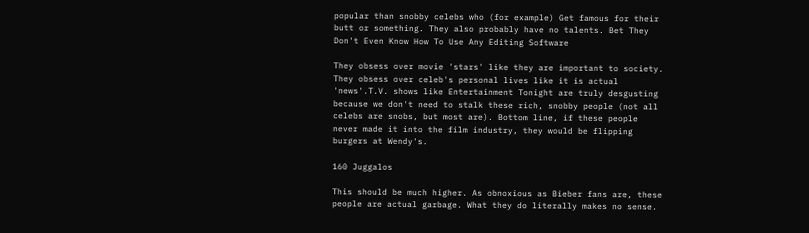popular than snobby celebs who (for example) Get famous for their butt or something. They also probably have no talents. Bet They Don't Even Know How To Use Any Editing Software

They obsess over movie 'stars' like they are important to society. They obsess over celeb's personal lives like it is actual 'news'.T.V. shows like Entertainment Tonight are truly desgusting because we don't need to stalk these rich, snobby people (not all celebs are snobs, but most are). Bottom line, if these people never made it into the film industry, they would be flipping burgers at Wendy's.

160 Juggalos

This should be much higher. As obnoxious as Bieber fans are, these people are actual garbage. What they do literally makes no sense.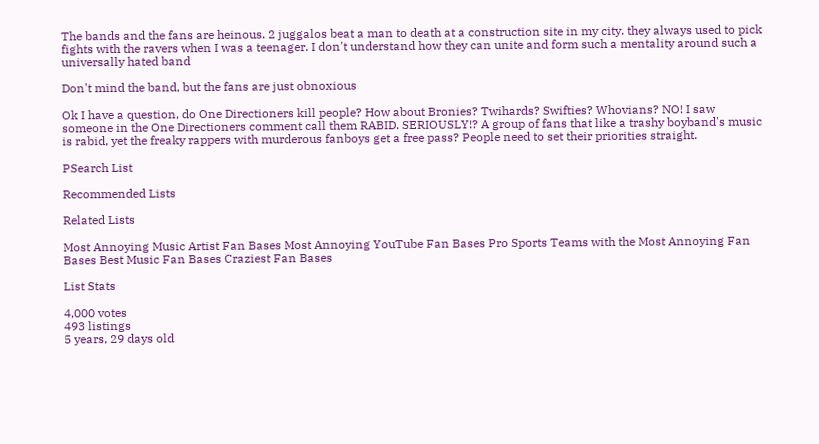The bands and the fans are heinous. 2 juggalos beat a man to death at a construction site in my city. they always used to pick fights with the ravers when I was a teenager. I don't understand how they can unite and form such a mentality around such a universally hated band

Don't mind the band, but the fans are just obnoxious

Ok I have a question, do One Directioners kill people? How about Bronies? Twihards? Swifties? Whovians? NO! I saw someone in the One Directioners comment call them RABID. SERIOUSLY!? A group of fans that like a trashy boyband's music is rabid, yet the freaky rappers with murderous fanboys get a free pass? People need to set their priorities straight.

PSearch List

Recommended Lists

Related Lists

Most Annoying Music Artist Fan Bases Most Annoying YouTube Fan Bases Pro Sports Teams with the Most Annoying Fan Bases Best Music Fan Bases Craziest Fan Bases

List Stats

4,000 votes
493 listings
5 years, 29 days old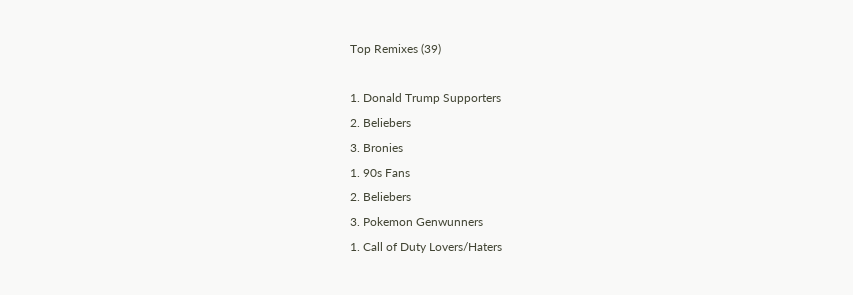Top Remixes (39)

1. Donald Trump Supporters
2. Beliebers
3. Bronies
1. 90s Fans
2. Beliebers
3. Pokemon Genwunners
1. Call of Duty Lovers/Haters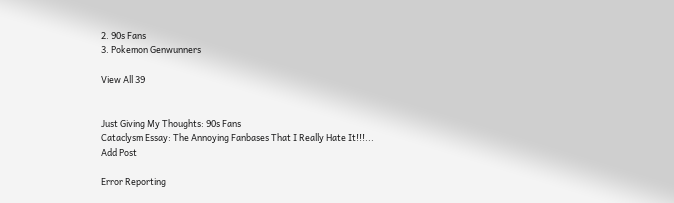2. 90s Fans
3. Pokemon Genwunners

View All 39


Just Giving My Thoughts: 90s Fans
Cataclysm Essay: The Annoying Fanbases That I Really Hate It!!!...
Add Post

Error Reporting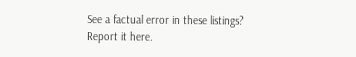See a factual error in these listings? Report it here.